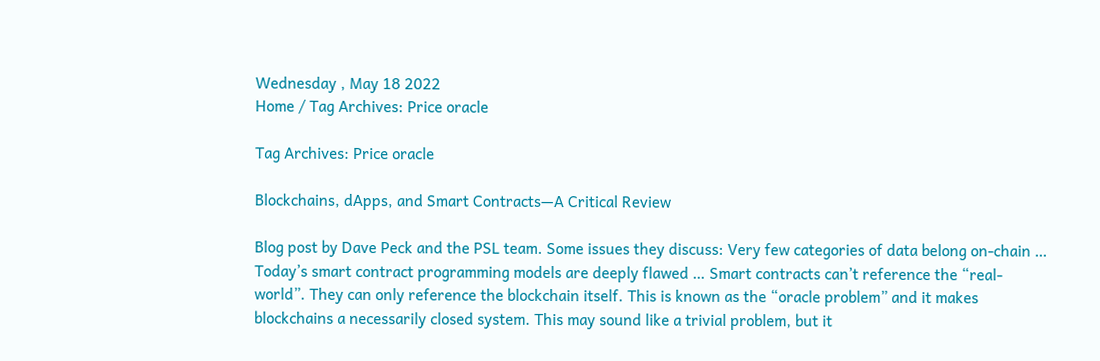Wednesday , May 18 2022
Home / Tag Archives: Price oracle

Tag Archives: Price oracle

Blockchains, dApps, and Smart Contracts—A Critical Review

Blog post by Dave Peck and the PSL team. Some issues they discuss: Very few categories of data belong on-chain … Today’s smart contract programming models are deeply flawed … Smart contracts can’t reference the “real-world”. They can only reference the blockchain itself. This is known as the “oracle problem” and it makes blockchains a necessarily closed system. This may sound like a trivial problem, but it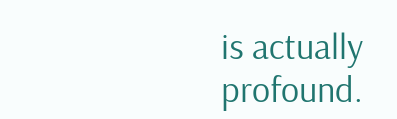is actually profound.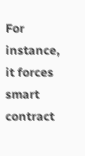For instance, it forces smart contract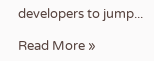developers to jump...

Read More »